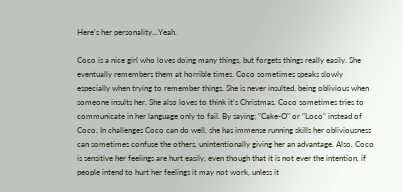Here's her personality...Yeah.

Coco is a nice girl who loves doing many things, but forgets things really easily. She eventually remembers them at horrible times. Coco sometimes speaks slowly especially when trying to remember things. She is never insulted, being oblivious when someone insults her. She also loves to think it's Christmas. Coco sometimes tries to communicate in her language only to fail. By saying; "Cake-O" or "Loco" instead of Coco. In challenges Coco can do well, she has immense running skills her obliviousness can sometimes confuse the others, unintentionally giving her an advantage. Also, Coco is sensitive her feelings are hurt easily, even though that it is not ever the intention, if people intend to hurt her feelings it may not work, unless it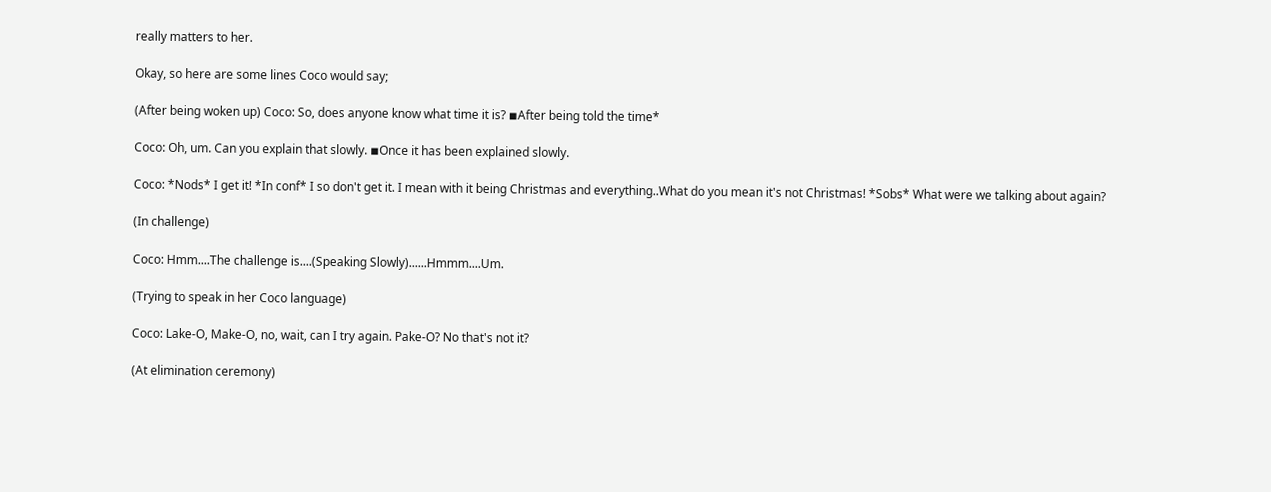really matters to her.

Okay, so here are some lines Coco would say;

(After being woken up) Coco: So, does anyone know what time it is? ◾After being told the time*

Coco: Oh, um. Can you explain that slowly. ◾Once it has been explained slowly.

Coco: *Nods* I get it! *In conf* I so don't get it. I mean with it being Christmas and everything..What do you mean it's not Christmas! *Sobs* What were we talking about again?

(In challenge)

Coco: Hmm....The challenge is....(Speaking Slowly)......Hmmm....Um.

(Trying to speak in her Coco language)

Coco: Lake-O, Make-O, no, wait, can I try again. Pake-O? No that's not it?

(At elimination ceremony)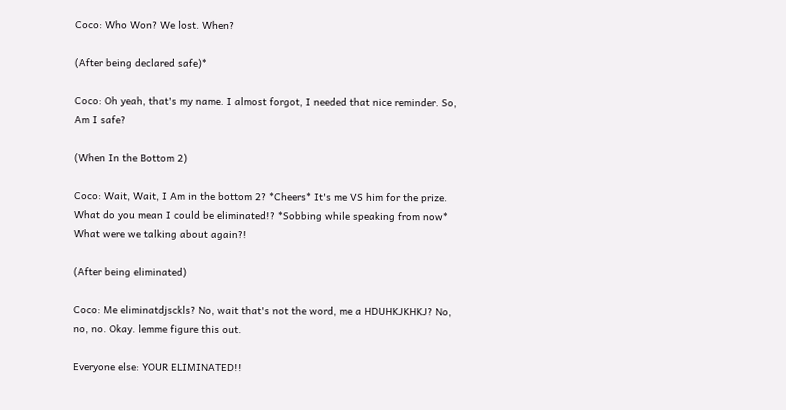Coco: Who Won? We lost. When?

(After being declared safe)*

Coco: Oh yeah, that's my name. I almost forgot, I needed that nice reminder. So, Am I safe?

(When In the Bottom 2)

Coco: Wait, Wait, I Am in the bottom 2? *Cheers* It's me VS him for the prize. What do you mean I could be eliminated!? *Sobbing while speaking from now* What were we talking about again?!

(After being eliminated)

Coco: Me eliminatdjsckls? No, wait that's not the word, me a HDUHKJKHKJ? No, no, no. Okay. lemme figure this out.

Everyone else: YOUR ELIMINATED!!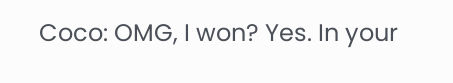Coco: OMG, I won? Yes. In your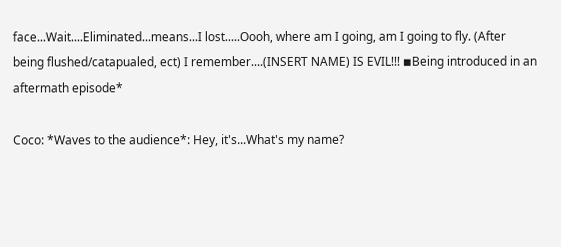face...Wait....Eliminated...means...I lost.....Oooh, where am I going, am I going to fly. (After being flushed/catapualed, ect) I remember....(INSERT NAME) IS EVIL!!! ◾Being introduced in an aftermath episode*

Coco: *Waves to the audience*: Hey, it's...What's my name?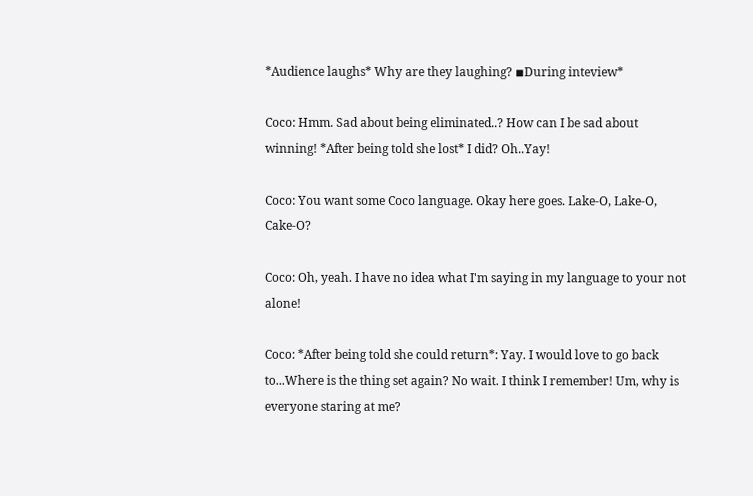*Audience laughs* Why are they laughing? ◾During inteview*

Coco: Hmm. Sad about being eliminated..? How can I be sad about winning! *After being told she lost* I did? Oh..Yay!

Coco: You want some Coco language. Okay here goes. Lake-O, Lake-O, Cake-O?

Coco: Oh, yeah. I have no idea what I'm saying in my language to your not alone!

Coco: *After being told she could return*: Yay. I would love to go back to...Where is the thing set again? No wait. I think I remember! Um, why is everyone staring at me?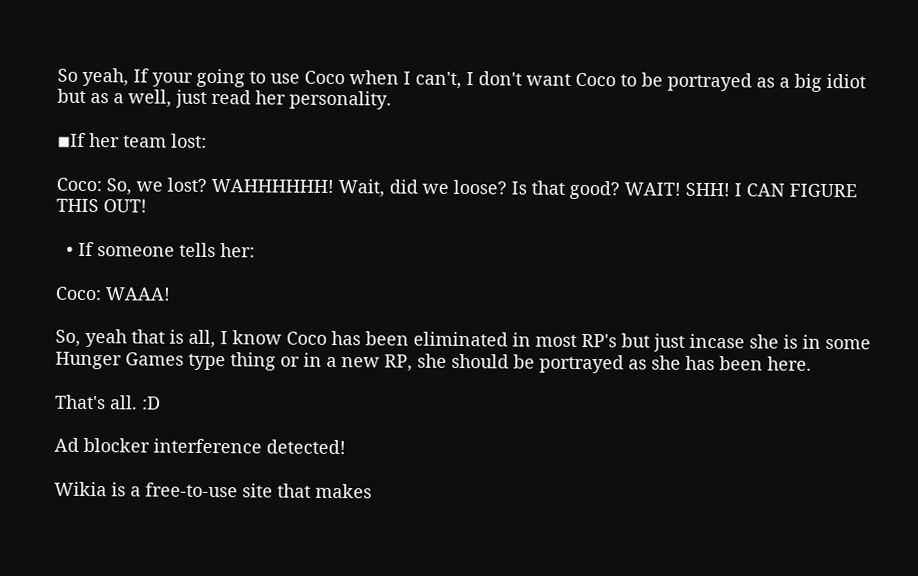So yeah, If your going to use Coco when I can't, I don't want Coco to be portrayed as a big idiot but as a well, just read her personality.

◾If her team lost:

Coco: So, we lost? WAHHHHHH! Wait, did we loose? Is that good? WAIT! SHH! I CAN FIGURE THIS OUT!

  • If someone tells her:

Coco: WAAA!

So, yeah that is all, I know Coco has been eliminated in most RP's but just incase she is in some Hunger Games type thing or in a new RP, she should be portrayed as she has been here.

That's all. :D

Ad blocker interference detected!

Wikia is a free-to-use site that makes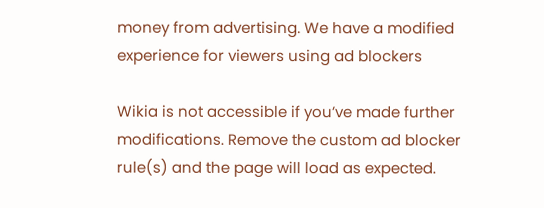money from advertising. We have a modified experience for viewers using ad blockers

Wikia is not accessible if you’ve made further modifications. Remove the custom ad blocker rule(s) and the page will load as expected.